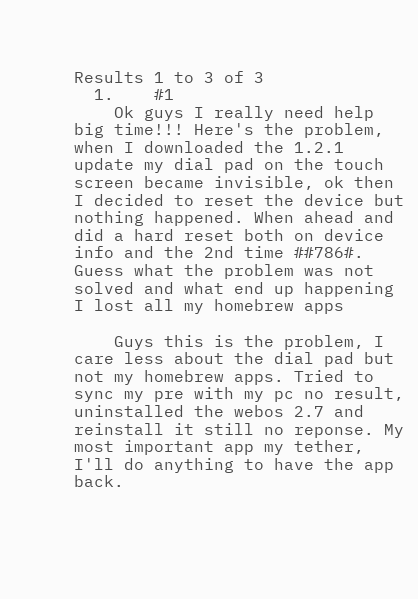Results 1 to 3 of 3
  1.    #1
    Ok guys I really need help big time!!! Here's the problem, when I downloaded the 1.2.1 update my dial pad on the touch screen became invisible, ok then I decided to reset the device but nothing happened. When ahead and did a hard reset both on device info and the 2nd time ##786#. Guess what the problem was not solved and what end up happening I lost all my homebrew apps

    Guys this is the problem, I care less about the dial pad but not my homebrew apps. Tried to sync my pre with my pc no result, uninstalled the webos 2.7 and reinstall it still no reponse. My most important app my tether, I'll do anything to have the app back.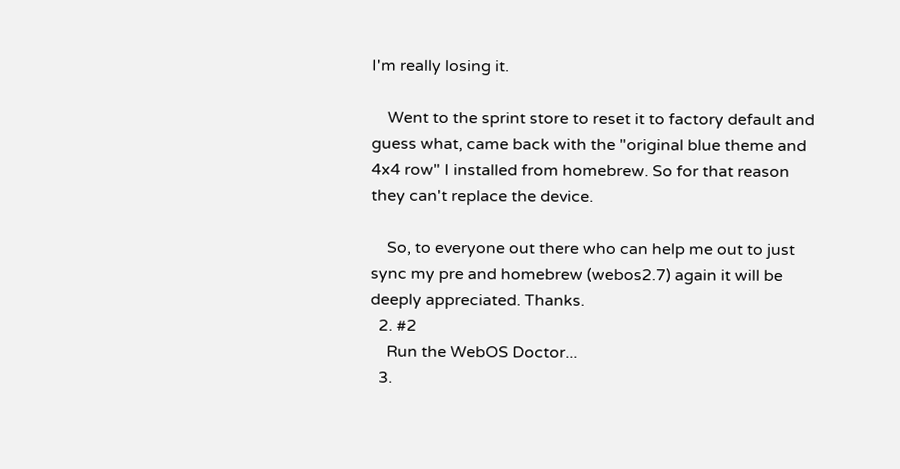I'm really losing it.

    Went to the sprint store to reset it to factory default and guess what, came back with the "original blue theme and 4x4 row" I installed from homebrew. So for that reason they can't replace the device.

    So, to everyone out there who can help me out to just sync my pre and homebrew (webos2.7) again it will be deeply appreciated. Thanks.
  2. #2
    Run the WebOS Doctor...
  3.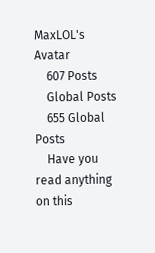MaxLOL's Avatar
    607 Posts
    Global Posts
    655 Global Posts
    Have you read anything on this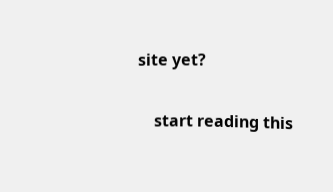site yet?

    start reading this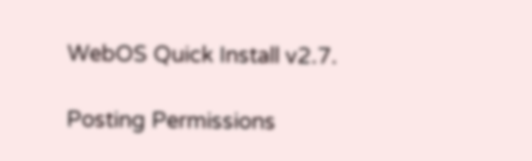WebOS Quick Install v2.7.

Posting Permissions